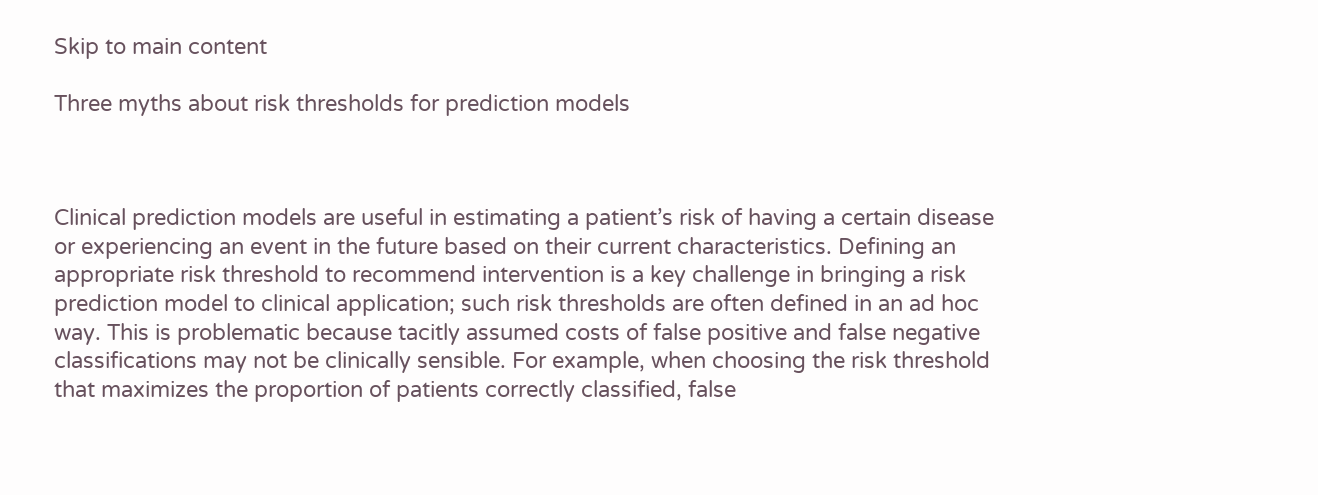Skip to main content

Three myths about risk thresholds for prediction models



Clinical prediction models are useful in estimating a patient’s risk of having a certain disease or experiencing an event in the future based on their current characteristics. Defining an appropriate risk threshold to recommend intervention is a key challenge in bringing a risk prediction model to clinical application; such risk thresholds are often defined in an ad hoc way. This is problematic because tacitly assumed costs of false positive and false negative classifications may not be clinically sensible. For example, when choosing the risk threshold that maximizes the proportion of patients correctly classified, false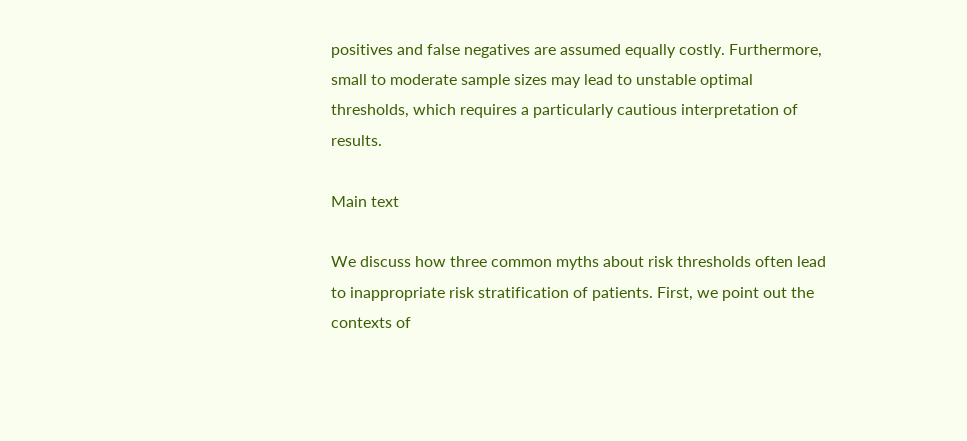positives and false negatives are assumed equally costly. Furthermore, small to moderate sample sizes may lead to unstable optimal thresholds, which requires a particularly cautious interpretation of results.

Main text

We discuss how three common myths about risk thresholds often lead to inappropriate risk stratification of patients. First, we point out the contexts of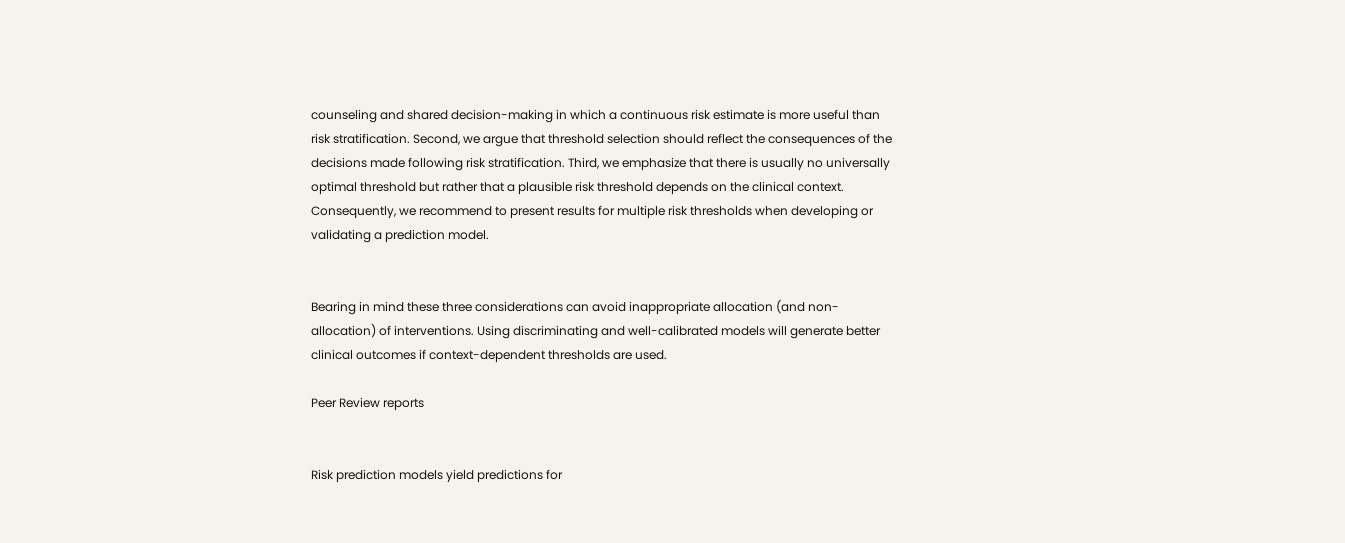counseling and shared decision-making in which a continuous risk estimate is more useful than risk stratification. Second, we argue that threshold selection should reflect the consequences of the decisions made following risk stratification. Third, we emphasize that there is usually no universally optimal threshold but rather that a plausible risk threshold depends on the clinical context. Consequently, we recommend to present results for multiple risk thresholds when developing or validating a prediction model.


Bearing in mind these three considerations can avoid inappropriate allocation (and non-allocation) of interventions. Using discriminating and well-calibrated models will generate better clinical outcomes if context-dependent thresholds are used.

Peer Review reports


Risk prediction models yield predictions for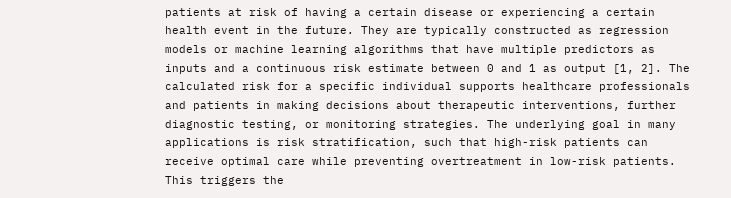patients at risk of having a certain disease or experiencing a certain health event in the future. They are typically constructed as regression models or machine learning algorithms that have multiple predictors as inputs and a continuous risk estimate between 0 and 1 as output [1, 2]. The calculated risk for a specific individual supports healthcare professionals and patients in making decisions about therapeutic interventions, further diagnostic testing, or monitoring strategies. The underlying goal in many applications is risk stratification, such that high-risk patients can receive optimal care while preventing overtreatment in low-risk patients. This triggers the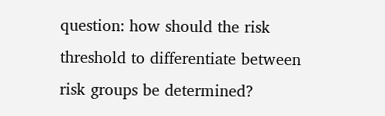question: how should the risk threshold to differentiate between risk groups be determined?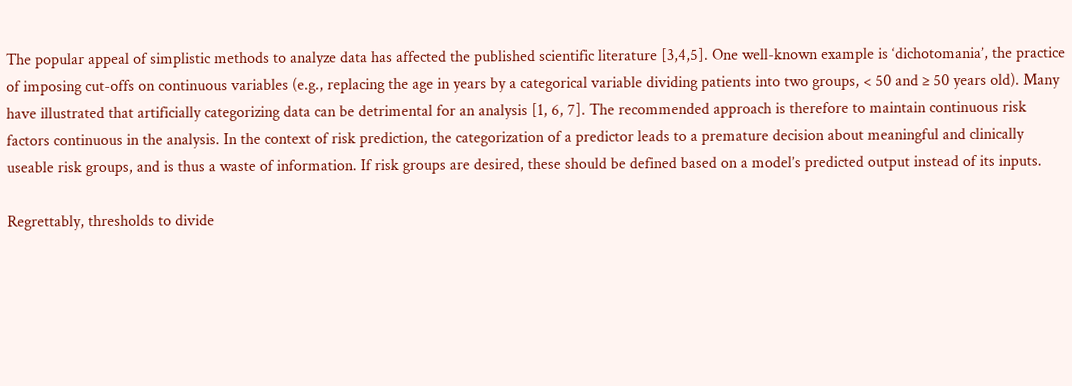The popular appeal of simplistic methods to analyze data has affected the published scientific literature [3,4,5]. One well-known example is ‘dichotomania’, the practice of imposing cut-offs on continuous variables (e.g., replacing the age in years by a categorical variable dividing patients into two groups, < 50 and ≥ 50 years old). Many have illustrated that artificially categorizing data can be detrimental for an analysis [1, 6, 7]. The recommended approach is therefore to maintain continuous risk factors continuous in the analysis. In the context of risk prediction, the categorization of a predictor leads to a premature decision about meaningful and clinically useable risk groups, and is thus a waste of information. If risk groups are desired, these should be defined based on a model’s predicted output instead of its inputs.

Regrettably, thresholds to divide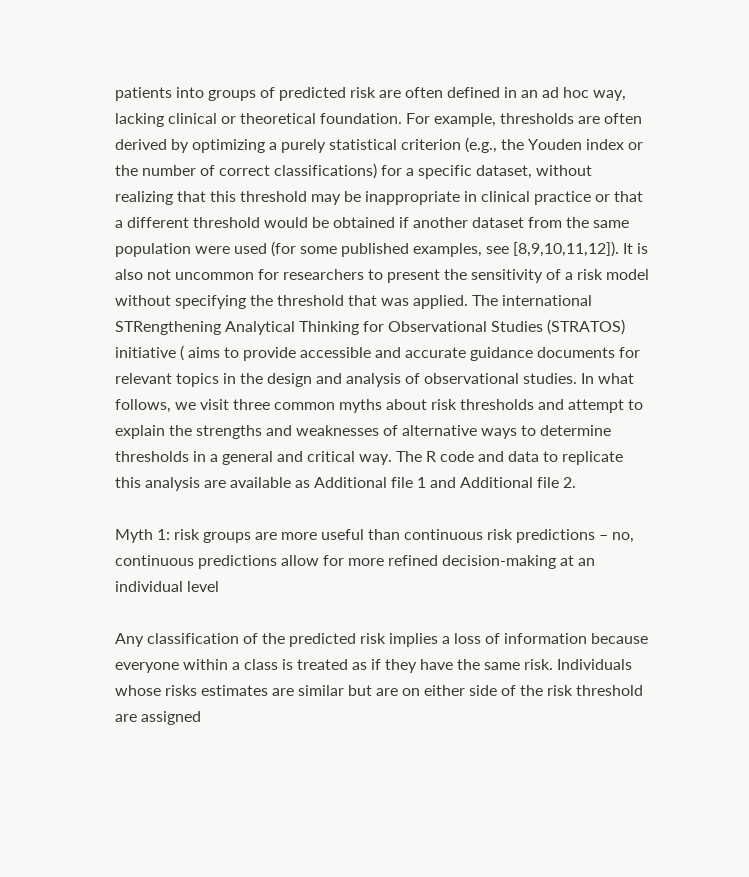patients into groups of predicted risk are often defined in an ad hoc way, lacking clinical or theoretical foundation. For example, thresholds are often derived by optimizing a purely statistical criterion (e.g., the Youden index or the number of correct classifications) for a specific dataset, without realizing that this threshold may be inappropriate in clinical practice or that a different threshold would be obtained if another dataset from the same population were used (for some published examples, see [8,9,10,11,12]). It is also not uncommon for researchers to present the sensitivity of a risk model without specifying the threshold that was applied. The international STRengthening Analytical Thinking for Observational Studies (STRATOS) initiative ( aims to provide accessible and accurate guidance documents for relevant topics in the design and analysis of observational studies. In what follows, we visit three common myths about risk thresholds and attempt to explain the strengths and weaknesses of alternative ways to determine thresholds in a general and critical way. The R code and data to replicate this analysis are available as Additional file 1 and Additional file 2.

Myth 1: risk groups are more useful than continuous risk predictions – no, continuous predictions allow for more refined decision-making at an individual level

Any classification of the predicted risk implies a loss of information because everyone within a class is treated as if they have the same risk. Individuals whose risks estimates are similar but are on either side of the risk threshold are assigned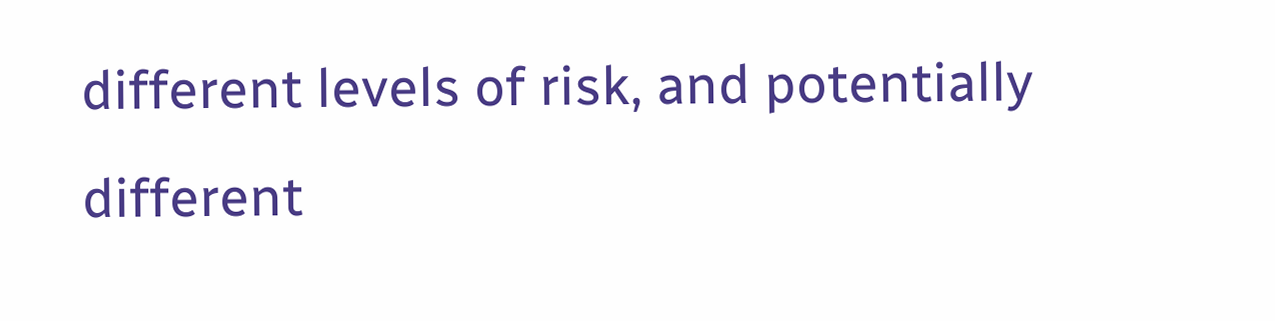different levels of risk, and potentially different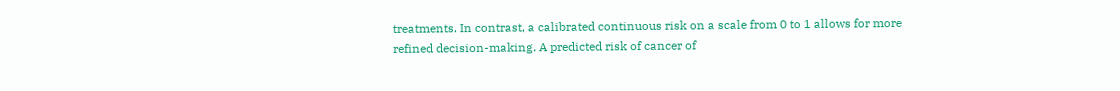treatments. In contrast, a calibrated continuous risk on a scale from 0 to 1 allows for more refined decision-making. A predicted risk of cancer of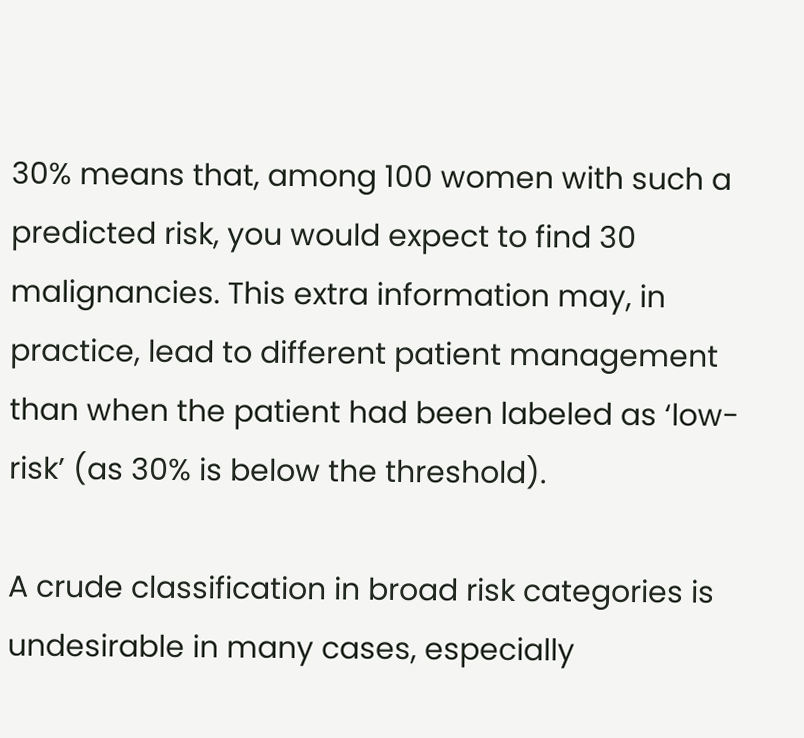30% means that, among 100 women with such a predicted risk, you would expect to find 30 malignancies. This extra information may, in practice, lead to different patient management than when the patient had been labeled as ‘low-risk’ (as 30% is below the threshold).

A crude classification in broad risk categories is undesirable in many cases, especially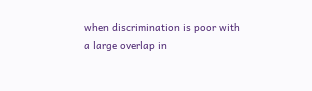when discrimination is poor with a large overlap in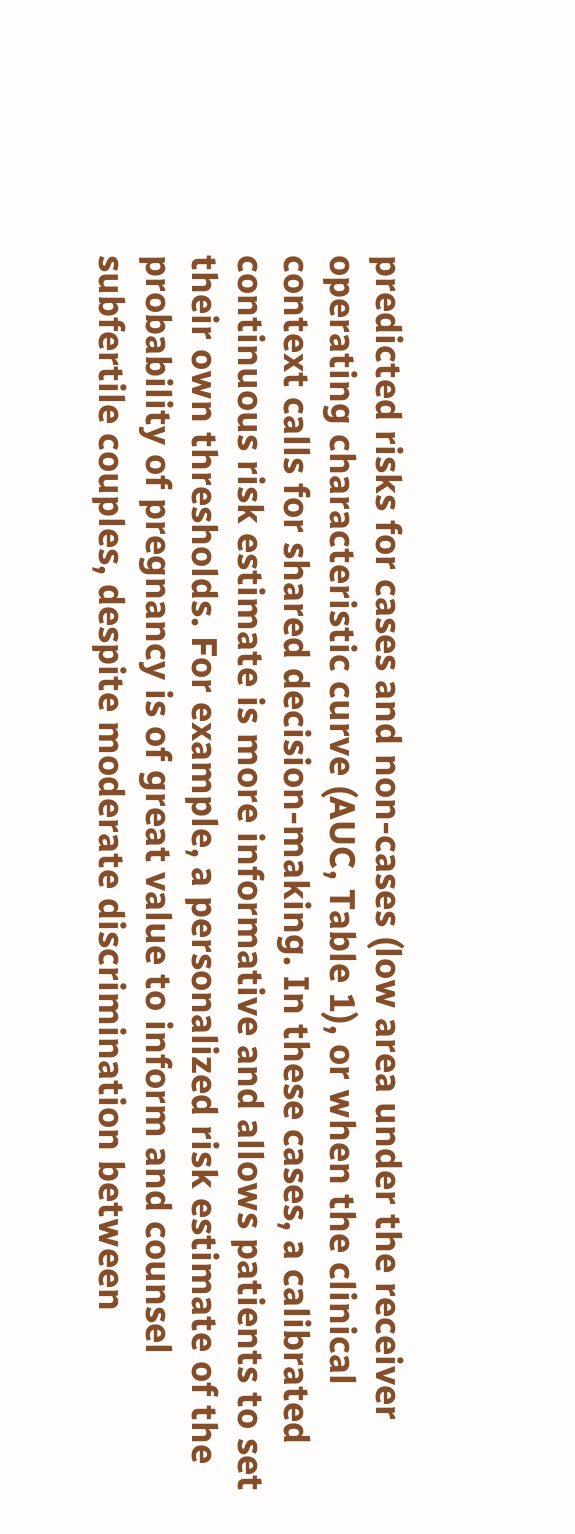predicted risks for cases and non-cases (low area under the receiver operating characteristic curve (AUC, Table 1), or when the clinical context calls for shared decision-making. In these cases, a calibrated continuous risk estimate is more informative and allows patients to set their own thresholds. For example, a personalized risk estimate of the probability of pregnancy is of great value to inform and counsel subfertile couples, despite moderate discrimination between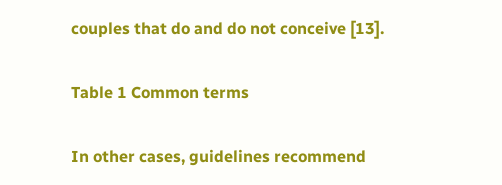couples that do and do not conceive [13].

Table 1 Common terms

In other cases, guidelines recommend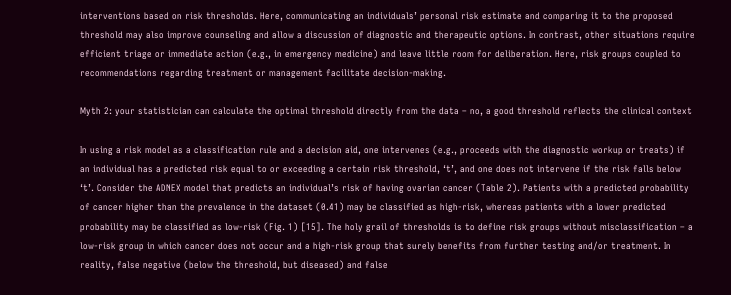interventions based on risk thresholds. Here, communicating an individuals’ personal risk estimate and comparing it to the proposed threshold may also improve counseling and allow a discussion of diagnostic and therapeutic options. In contrast, other situations require efficient triage or immediate action (e.g., in emergency medicine) and leave little room for deliberation. Here, risk groups coupled to recommendations regarding treatment or management facilitate decision-making.

Myth 2: your statistician can calculate the optimal threshold directly from the data – no, a good threshold reflects the clinical context

In using a risk model as a classification rule and a decision aid, one intervenes (e.g., proceeds with the diagnostic workup or treats) if an individual has a predicted risk equal to or exceeding a certain risk threshold, ‘t’, and one does not intervene if the risk falls below ‘t’. Consider the ADNEX model that predicts an individual’s risk of having ovarian cancer (Table 2). Patients with a predicted probability of cancer higher than the prevalence in the dataset (0.41) may be classified as high-risk, whereas patients with a lower predicted probability may be classified as low-risk (Fig. 1) [15]. The holy grail of thresholds is to define risk groups without misclassification – a low-risk group in which cancer does not occur and a high-risk group that surely benefits from further testing and/or treatment. In reality, false negative (below the threshold, but diseased) and false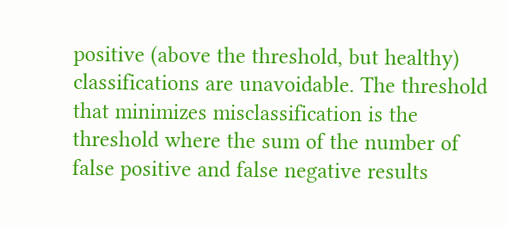positive (above the threshold, but healthy) classifications are unavoidable. The threshold that minimizes misclassification is the threshold where the sum of the number of false positive and false negative results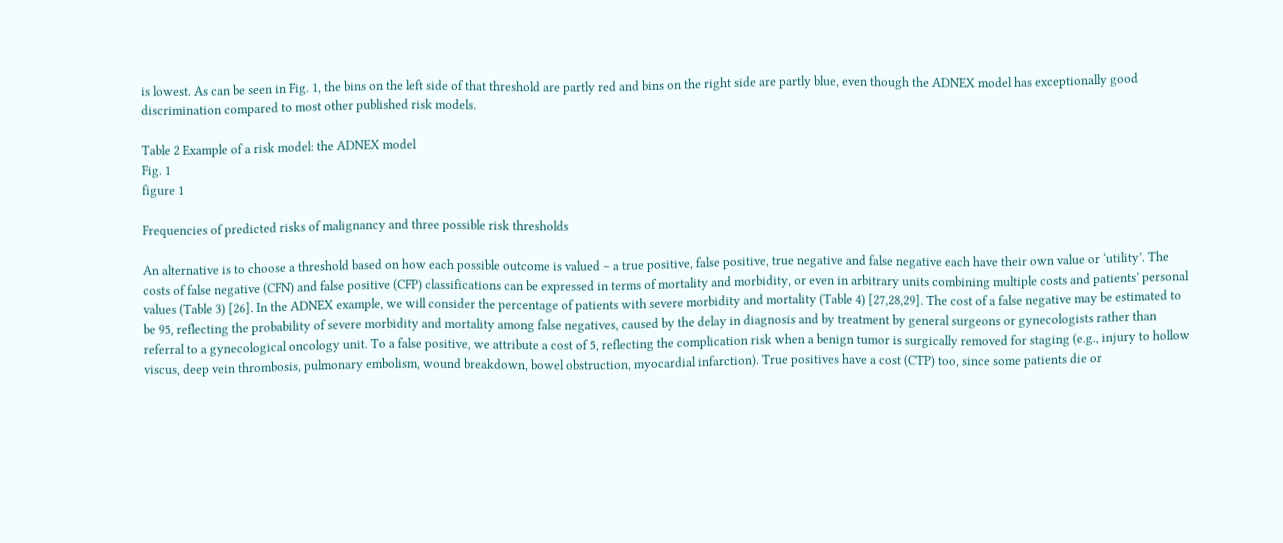is lowest. As can be seen in Fig. 1, the bins on the left side of that threshold are partly red and bins on the right side are partly blue, even though the ADNEX model has exceptionally good discrimination compared to most other published risk models.

Table 2 Example of a risk model: the ADNEX model
Fig. 1
figure 1

Frequencies of predicted risks of malignancy and three possible risk thresholds

An alternative is to choose a threshold based on how each possible outcome is valued – a true positive, false positive, true negative and false negative each have their own value or ‘utility’. The costs of false negative (CFN) and false positive (CFP) classifications can be expressed in terms of mortality and morbidity, or even in arbitrary units combining multiple costs and patients’ personal values (Table 3) [26]. In the ADNEX example, we will consider the percentage of patients with severe morbidity and mortality (Table 4) [27,28,29]. The cost of a false negative may be estimated to be 95, reflecting the probability of severe morbidity and mortality among false negatives, caused by the delay in diagnosis and by treatment by general surgeons or gynecologists rather than referral to a gynecological oncology unit. To a false positive, we attribute a cost of 5, reflecting the complication risk when a benign tumor is surgically removed for staging (e.g., injury to hollow viscus, deep vein thrombosis, pulmonary embolism, wound breakdown, bowel obstruction, myocardial infarction). True positives have a cost (CTP) too, since some patients die or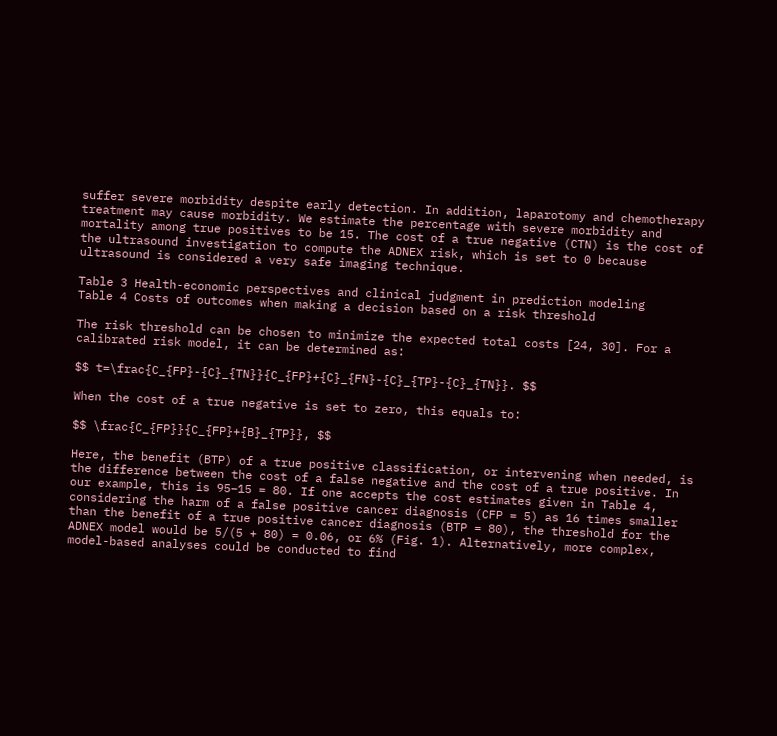suffer severe morbidity despite early detection. In addition, laparotomy and chemotherapy treatment may cause morbidity. We estimate the percentage with severe morbidity and mortality among true positives to be 15. The cost of a true negative (CTN) is the cost of the ultrasound investigation to compute the ADNEX risk, which is set to 0 because ultrasound is considered a very safe imaging technique.

Table 3 Health-economic perspectives and clinical judgment in prediction modeling
Table 4 Costs of outcomes when making a decision based on a risk threshold

The risk threshold can be chosen to minimize the expected total costs [24, 30]. For a calibrated risk model, it can be determined as:

$$ t=\frac{C_{FP}-{C}_{TN}}{C_{FP}+{C}_{FN}-{C}_{TP}-{C}_{TN}}. $$

When the cost of a true negative is set to zero, this equals to:

$$ \frac{C_{FP}}{C_{FP}+{B}_{TP}}, $$

Here, the benefit (BTP) of a true positive classification, or intervening when needed, is the difference between the cost of a false negative and the cost of a true positive. In our example, this is 95–15 = 80. If one accepts the cost estimates given in Table 4, considering the harm of a false positive cancer diagnosis (CFP = 5) as 16 times smaller than the benefit of a true positive cancer diagnosis (BTP = 80), the threshold for the ADNEX model would be 5/(5 + 80) = 0.06, or 6% (Fig. 1). Alternatively, more complex, model-based analyses could be conducted to find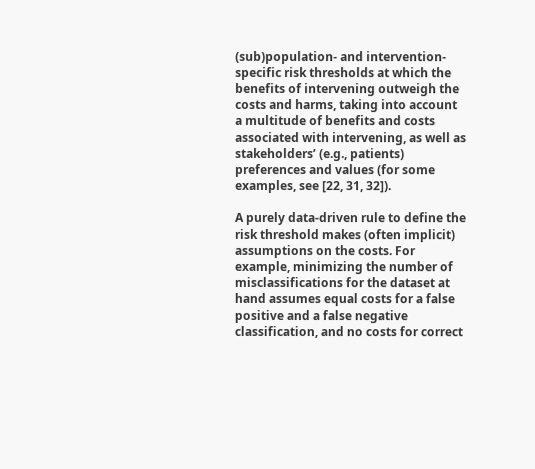(sub)population- and intervention-specific risk thresholds at which the benefits of intervening outweigh the costs and harms, taking into account a multitude of benefits and costs associated with intervening, as well as stakeholders’ (e.g., patients) preferences and values (for some examples, see [22, 31, 32]).

A purely data-driven rule to define the risk threshold makes (often implicit) assumptions on the costs. For example, minimizing the number of misclassifications for the dataset at hand assumes equal costs for a false positive and a false negative classification, and no costs for correct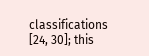classifications [24, 30]; this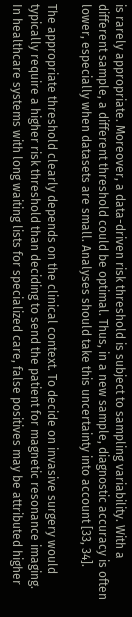is rarely appropriate. Moreover, a data-driven risk threshold is subject to sampling variability. With a different sample, a different threshold could be optimal. Thus, in a new sample, diagnostic accuracy is often lower, especially when datasets are small. Analyses should take this uncertainty into account [33, 34].

The appropriate threshold clearly depends on the clinical context. To decide on invasive surgery would typically require a higher risk threshold than deciding to send the patient for magnetic resonance imaging. In healthcare systems with long waiting lists for specialized care, false positives may be attributed higher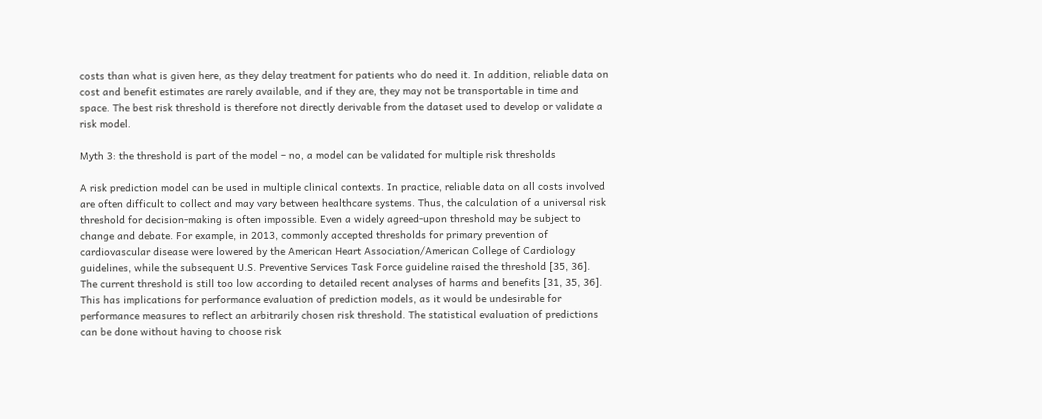costs than what is given here, as they delay treatment for patients who do need it. In addition, reliable data on cost and benefit estimates are rarely available, and if they are, they may not be transportable in time and space. The best risk threshold is therefore not directly derivable from the dataset used to develop or validate a risk model.

Myth 3: the threshold is part of the model – no, a model can be validated for multiple risk thresholds

A risk prediction model can be used in multiple clinical contexts. In practice, reliable data on all costs involved are often difficult to collect and may vary between healthcare systems. Thus, the calculation of a universal risk threshold for decision-making is often impossible. Even a widely agreed-upon threshold may be subject to change and debate. For example, in 2013, commonly accepted thresholds for primary prevention of cardiovascular disease were lowered by the American Heart Association/American College of Cardiology guidelines, while the subsequent U.S. Preventive Services Task Force guideline raised the threshold [35, 36]. The current threshold is still too low according to detailed recent analyses of harms and benefits [31, 35, 36]. This has implications for performance evaluation of prediction models, as it would be undesirable for performance measures to reflect an arbitrarily chosen risk threshold. The statistical evaluation of predictions can be done without having to choose risk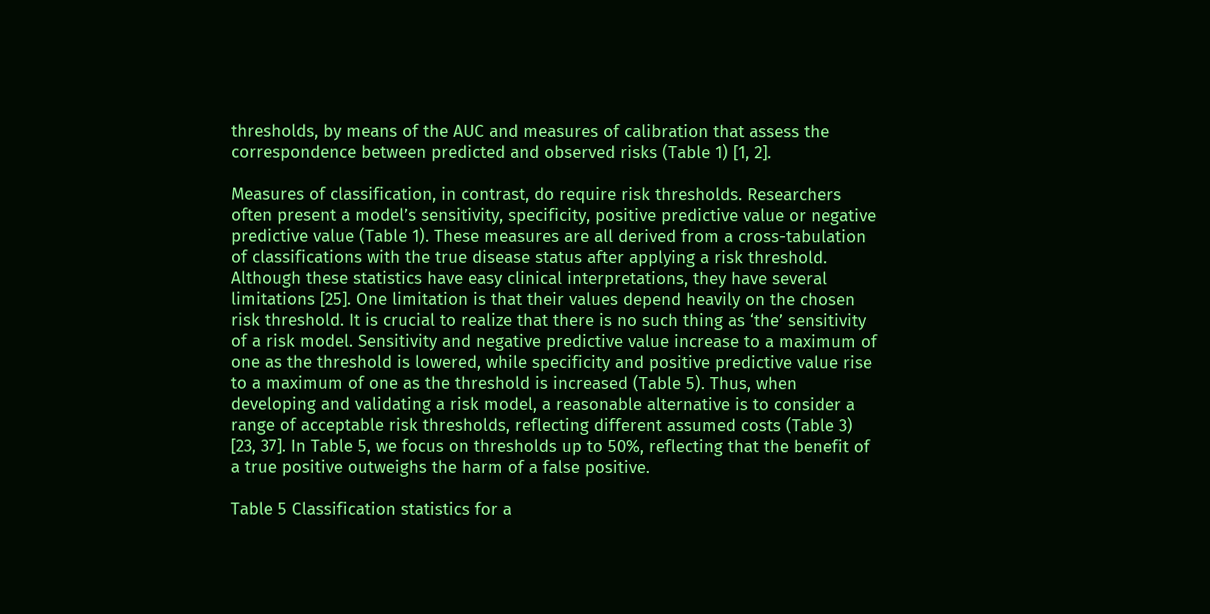thresholds, by means of the AUC and measures of calibration that assess the correspondence between predicted and observed risks (Table 1) [1, 2].

Measures of classification, in contrast, do require risk thresholds. Researchers often present a model’s sensitivity, specificity, positive predictive value or negative predictive value (Table 1). These measures are all derived from a cross-tabulation of classifications with the true disease status after applying a risk threshold. Although these statistics have easy clinical interpretations, they have several limitations [25]. One limitation is that their values depend heavily on the chosen risk threshold. It is crucial to realize that there is no such thing as ‘the’ sensitivity of a risk model. Sensitivity and negative predictive value increase to a maximum of one as the threshold is lowered, while specificity and positive predictive value rise to a maximum of one as the threshold is increased (Table 5). Thus, when developing and validating a risk model, a reasonable alternative is to consider a range of acceptable risk thresholds, reflecting different assumed costs (Table 3) [23, 37]. In Table 5, we focus on thresholds up to 50%, reflecting that the benefit of a true positive outweighs the harm of a false positive.

Table 5 Classification statistics for a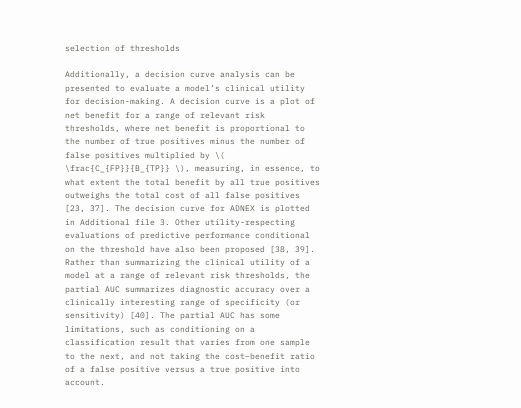selection of thresholds

Additionally, a decision curve analysis can be presented to evaluate a model’s clinical utility for decision-making. A decision curve is a plot of net benefit for a range of relevant risk thresholds, where net benefit is proportional to the number of true positives minus the number of false positives multiplied by \( \frac{C_{FP}}{B_{TP}} \), measuring, in essence, to what extent the total benefit by all true positives outweighs the total cost of all false positives [23, 37]. The decision curve for ADNEX is plotted in Additional file 3. Other utility-respecting evaluations of predictive performance conditional on the threshold have also been proposed [38, 39]. Rather than summarizing the clinical utility of a model at a range of relevant risk thresholds, the partial AUC summarizes diagnostic accuracy over a clinically interesting range of specificity (or sensitivity) [40]. The partial AUC has some limitations, such as conditioning on a classification result that varies from one sample to the next, and not taking the cost–benefit ratio of a false positive versus a true positive into account.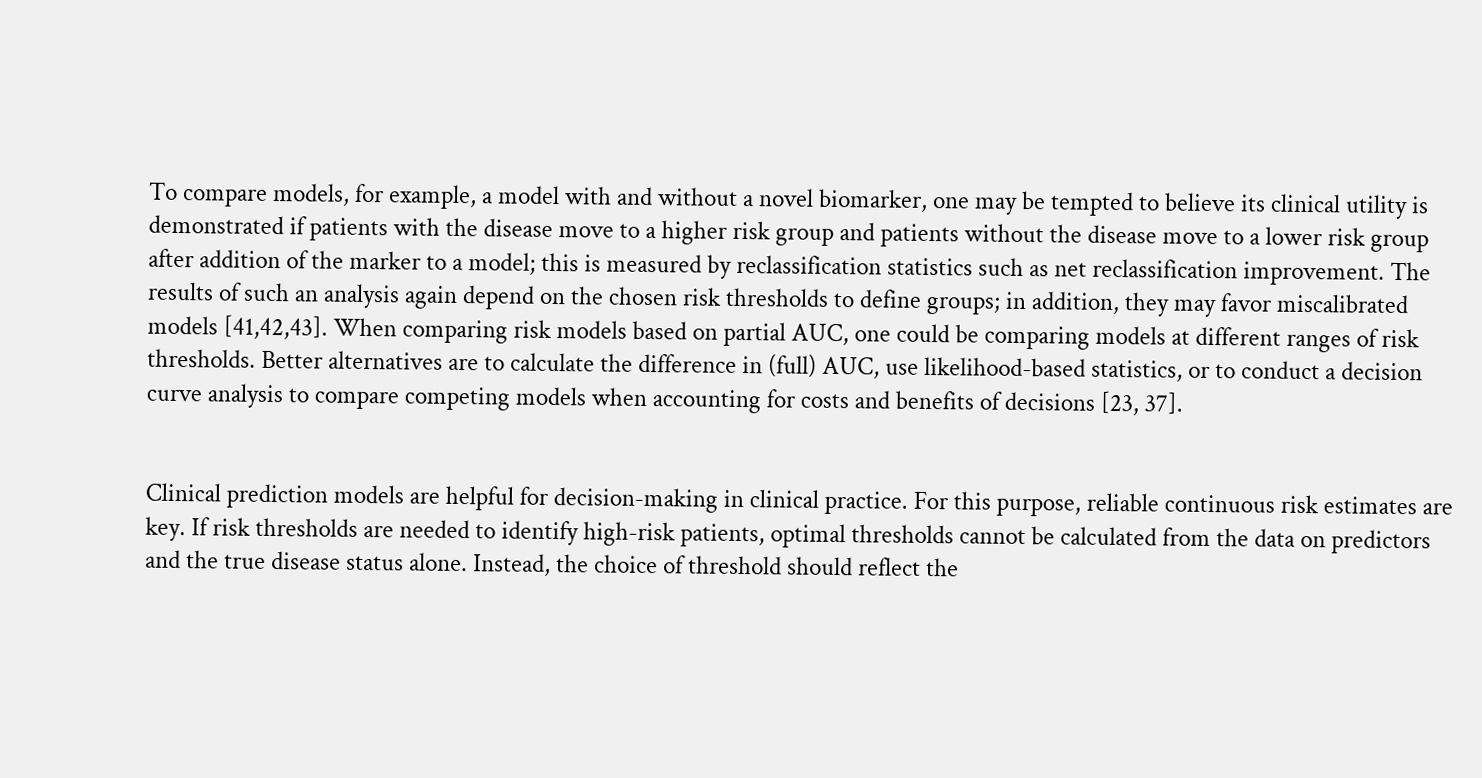To compare models, for example, a model with and without a novel biomarker, one may be tempted to believe its clinical utility is demonstrated if patients with the disease move to a higher risk group and patients without the disease move to a lower risk group after addition of the marker to a model; this is measured by reclassification statistics such as net reclassification improvement. The results of such an analysis again depend on the chosen risk thresholds to define groups; in addition, they may favor miscalibrated models [41,42,43]. When comparing risk models based on partial AUC, one could be comparing models at different ranges of risk thresholds. Better alternatives are to calculate the difference in (full) AUC, use likelihood-based statistics, or to conduct a decision curve analysis to compare competing models when accounting for costs and benefits of decisions [23, 37].


Clinical prediction models are helpful for decision-making in clinical practice. For this purpose, reliable continuous risk estimates are key. If risk thresholds are needed to identify high-risk patients, optimal thresholds cannot be calculated from the data on predictors and the true disease status alone. Instead, the choice of threshold should reflect the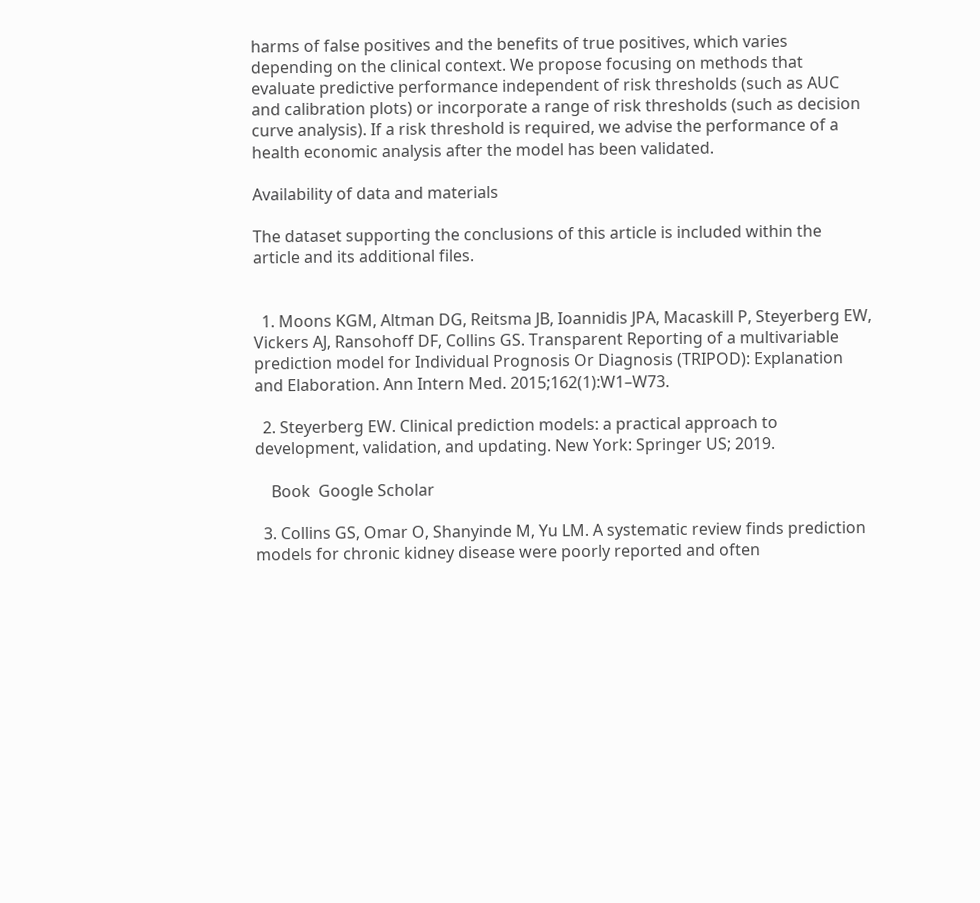harms of false positives and the benefits of true positives, which varies depending on the clinical context. We propose focusing on methods that evaluate predictive performance independent of risk thresholds (such as AUC and calibration plots) or incorporate a range of risk thresholds (such as decision curve analysis). If a risk threshold is required, we advise the performance of a health economic analysis after the model has been validated.

Availability of data and materials

The dataset supporting the conclusions of this article is included within the article and its additional files.


  1. Moons KGM, Altman DG, Reitsma JB, Ioannidis JPA, Macaskill P, Steyerberg EW, Vickers AJ, Ransohoff DF, Collins GS. Transparent Reporting of a multivariable prediction model for Individual Prognosis Or Diagnosis (TRIPOD): Explanation and Elaboration. Ann Intern Med. 2015;162(1):W1–W73.

  2. Steyerberg EW. Clinical prediction models: a practical approach to development, validation, and updating. New York: Springer US; 2019.

    Book  Google Scholar

  3. Collins GS, Omar O, Shanyinde M, Yu LM. A systematic review finds prediction models for chronic kidney disease were poorly reported and often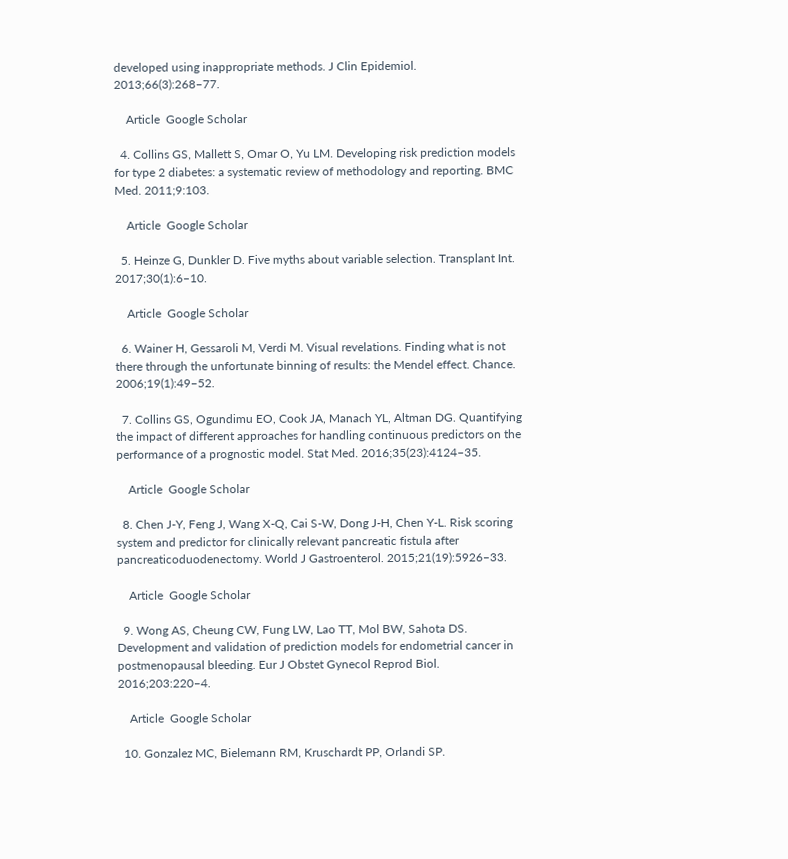developed using inappropriate methods. J Clin Epidemiol. 2013;66(3):268–77.

    Article  Google Scholar

  4. Collins GS, Mallett S, Omar O, Yu LM. Developing risk prediction models for type 2 diabetes: a systematic review of methodology and reporting. BMC Med. 2011;9:103.

    Article  Google Scholar

  5. Heinze G, Dunkler D. Five myths about variable selection. Transplant Int. 2017;30(1):6–10.

    Article  Google Scholar

  6. Wainer H, Gessaroli M, Verdi M. Visual revelations. Finding what is not there through the unfortunate binning of results: the Mendel effect. Chance. 2006;19(1):49–52.

  7. Collins GS, Ogundimu EO, Cook JA, Manach YL, Altman DG. Quantifying the impact of different approaches for handling continuous predictors on the performance of a prognostic model. Stat Med. 2016;35(23):4124–35.

    Article  Google Scholar

  8. Chen J-Y, Feng J, Wang X-Q, Cai S-W, Dong J-H, Chen Y-L. Risk scoring system and predictor for clinically relevant pancreatic fistula after pancreaticoduodenectomy. World J Gastroenterol. 2015;21(19):5926–33.

    Article  Google Scholar

  9. Wong AS, Cheung CW, Fung LW, Lao TT, Mol BW, Sahota DS. Development and validation of prediction models for endometrial cancer in postmenopausal bleeding. Eur J Obstet Gynecol Reprod Biol. 2016;203:220–4.

    Article  Google Scholar

  10. Gonzalez MC, Bielemann RM, Kruschardt PP, Orlandi SP.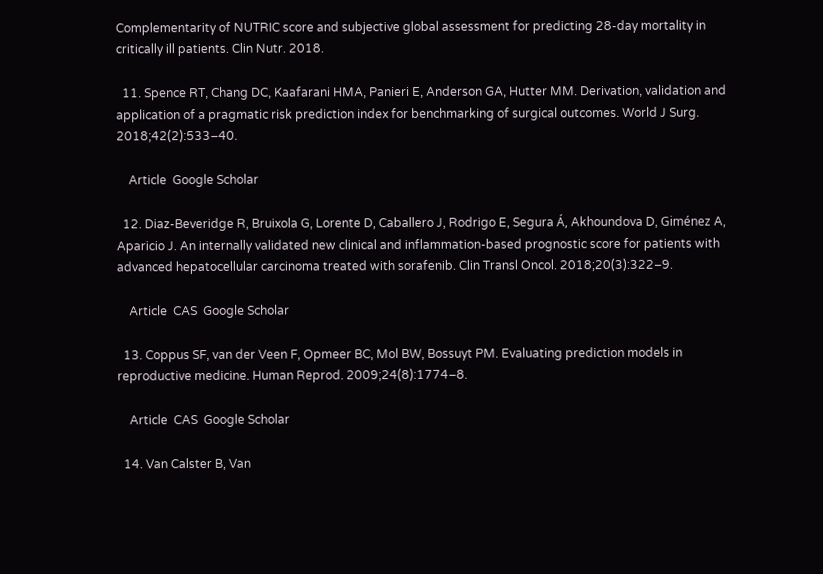Complementarity of NUTRIC score and subjective global assessment for predicting 28-day mortality in critically ill patients. Clin Nutr. 2018.

  11. Spence RT, Chang DC, Kaafarani HMA, Panieri E, Anderson GA, Hutter MM. Derivation, validation and application of a pragmatic risk prediction index for benchmarking of surgical outcomes. World J Surg. 2018;42(2):533–40.

    Article  Google Scholar

  12. Diaz-Beveridge R, Bruixola G, Lorente D, Caballero J, Rodrigo E, Segura Á, Akhoundova D, Giménez A, Aparicio J. An internally validated new clinical and inflammation-based prognostic score for patients with advanced hepatocellular carcinoma treated with sorafenib. Clin Transl Oncol. 2018;20(3):322–9.

    Article  CAS  Google Scholar

  13. Coppus SF, van der Veen F, Opmeer BC, Mol BW, Bossuyt PM. Evaluating prediction models in reproductive medicine. Human Reprod. 2009;24(8):1774–8.

    Article  CAS  Google Scholar

  14. Van Calster B, Van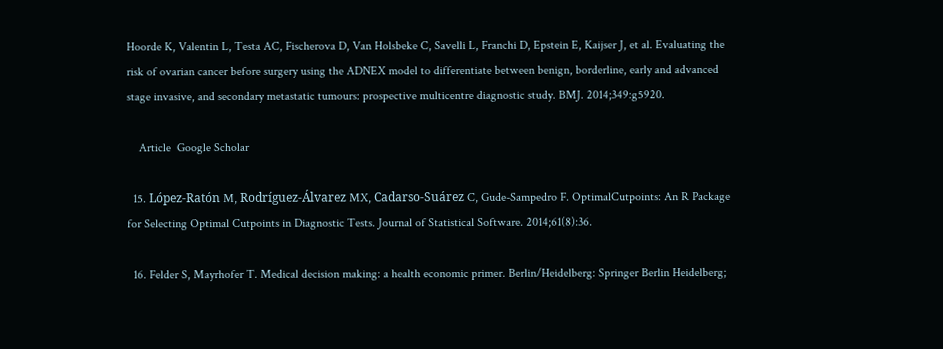Hoorde K, Valentin L, Testa AC, Fischerova D, Van Holsbeke C, Savelli L, Franchi D, Epstein E, Kaijser J, et al. Evaluating the risk of ovarian cancer before surgery using the ADNEX model to differentiate between benign, borderline, early and advanced stage invasive, and secondary metastatic tumours: prospective multicentre diagnostic study. BMJ. 2014;349:g5920.

    Article  Google Scholar

  15. López-Ratón M, Rodríguez-Álvarez MX, Cadarso-Suárez C, Gude-Sampedro F. OptimalCutpoints: An R Package for Selecting Optimal Cutpoints in Diagnostic Tests. Journal of Statistical Software. 2014;61(8):36.

  16. Felder S, Mayrhofer T. Medical decision making: a health economic primer. Berlin/Heidelberg: Springer Berlin Heidelberg;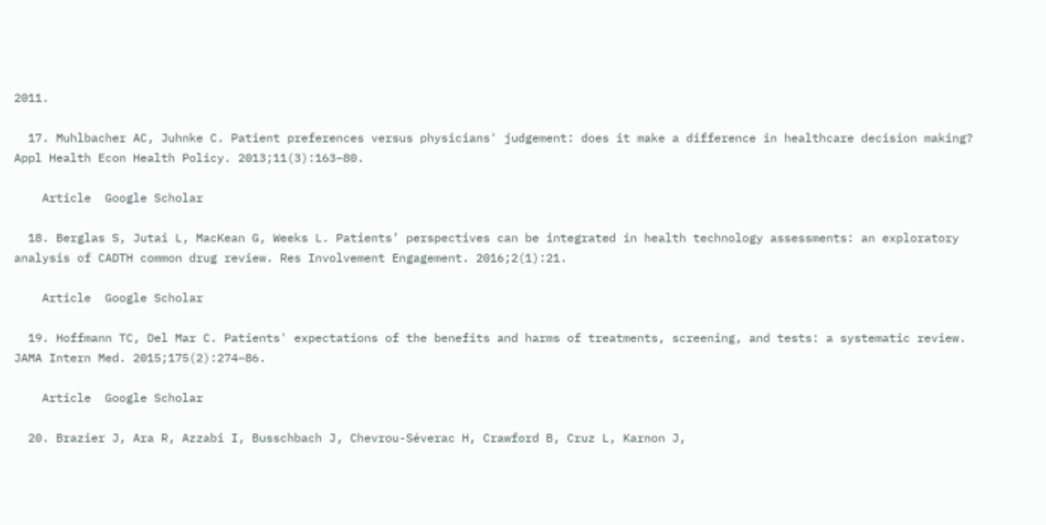2011.

  17. Muhlbacher AC, Juhnke C. Patient preferences versus physicians' judgement: does it make a difference in healthcare decision making? Appl Health Econ Health Policy. 2013;11(3):163–80.

    Article  Google Scholar

  18. Berglas S, Jutai L, MacKean G, Weeks L. Patients’ perspectives can be integrated in health technology assessments: an exploratory analysis of CADTH common drug review. Res Involvement Engagement. 2016;2(1):21.

    Article  Google Scholar

  19. Hoffmann TC, Del Mar C. Patients' expectations of the benefits and harms of treatments, screening, and tests: a systematic review. JAMA Intern Med. 2015;175(2):274–86.

    Article  Google Scholar

  20. Brazier J, Ara R, Azzabi I, Busschbach J, Chevrou-Séverac H, Crawford B, Cruz L, Karnon J,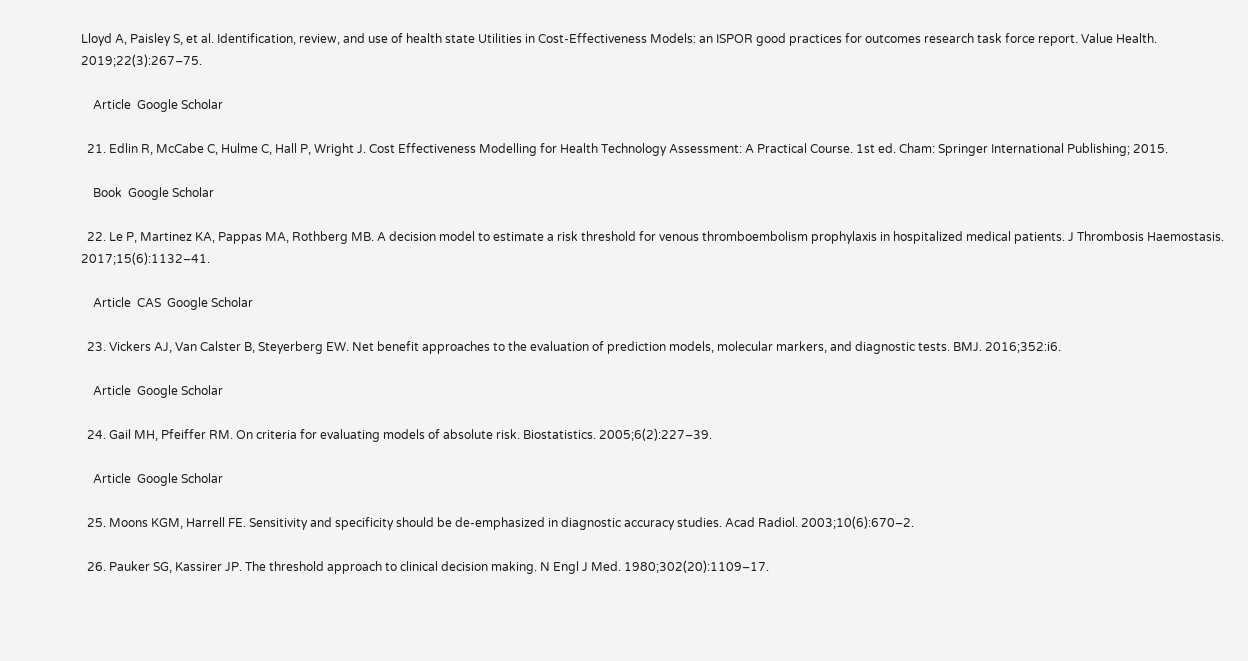Lloyd A, Paisley S, et al. Identification, review, and use of health state Utilities in Cost-Effectiveness Models: an ISPOR good practices for outcomes research task force report. Value Health. 2019;22(3):267–75.

    Article  Google Scholar

  21. Edlin R, McCabe C, Hulme C, Hall P, Wright J. Cost Effectiveness Modelling for Health Technology Assessment: A Practical Course. 1st ed. Cham: Springer International Publishing; 2015.

    Book  Google Scholar

  22. Le P, Martinez KA, Pappas MA, Rothberg MB. A decision model to estimate a risk threshold for venous thromboembolism prophylaxis in hospitalized medical patients. J Thrombosis Haemostasis. 2017;15(6):1132–41.

    Article  CAS  Google Scholar

  23. Vickers AJ, Van Calster B, Steyerberg EW. Net benefit approaches to the evaluation of prediction models, molecular markers, and diagnostic tests. BMJ. 2016;352:i6.

    Article  Google Scholar

  24. Gail MH, Pfeiffer RM. On criteria for evaluating models of absolute risk. Biostatistics. 2005;6(2):227–39.

    Article  Google Scholar

  25. Moons KGM, Harrell FE. Sensitivity and specificity should be de-emphasized in diagnostic accuracy studies. Acad Radiol. 2003;10(6):670–2.

  26. Pauker SG, Kassirer JP. The threshold approach to clinical decision making. N Engl J Med. 1980;302(20):1109–17.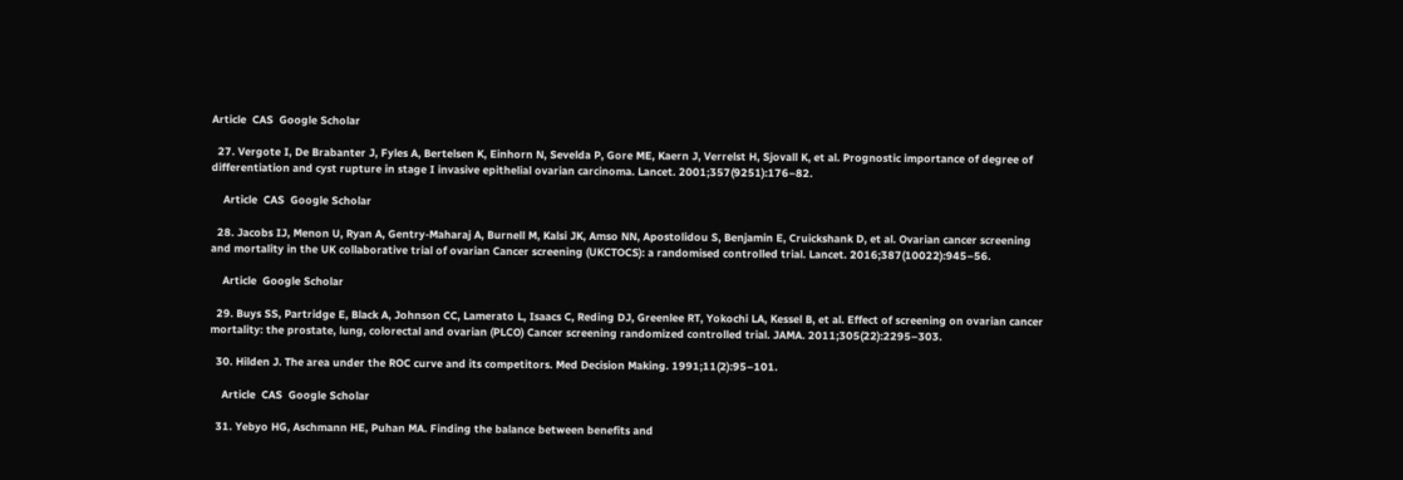Article  CAS  Google Scholar

  27. Vergote I, De Brabanter J, Fyles A, Bertelsen K, Einhorn N, Sevelda P, Gore ME, Kaern J, Verrelst H, Sjovall K, et al. Prognostic importance of degree of differentiation and cyst rupture in stage I invasive epithelial ovarian carcinoma. Lancet. 2001;357(9251):176–82.

    Article  CAS  Google Scholar

  28. Jacobs IJ, Menon U, Ryan A, Gentry-Maharaj A, Burnell M, Kalsi JK, Amso NN, Apostolidou S, Benjamin E, Cruickshank D, et al. Ovarian cancer screening and mortality in the UK collaborative trial of ovarian Cancer screening (UKCTOCS): a randomised controlled trial. Lancet. 2016;387(10022):945–56.

    Article  Google Scholar

  29. Buys SS, Partridge E, Black A, Johnson CC, Lamerato L, Isaacs C, Reding DJ, Greenlee RT, Yokochi LA, Kessel B, et al. Effect of screening on ovarian cancer mortality: the prostate, lung, colorectal and ovarian (PLCO) Cancer screening randomized controlled trial. JAMA. 2011;305(22):2295–303.

  30. Hilden J. The area under the ROC curve and its competitors. Med Decision Making. 1991;11(2):95–101.

    Article  CAS  Google Scholar

  31. Yebyo HG, Aschmann HE, Puhan MA. Finding the balance between benefits and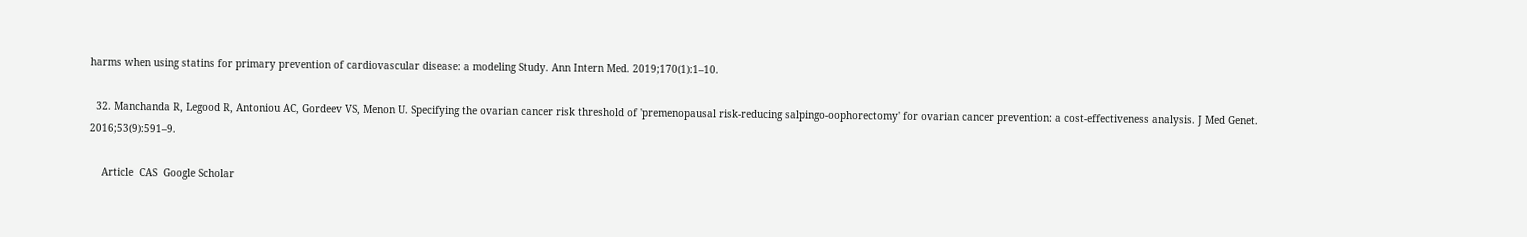harms when using statins for primary prevention of cardiovascular disease: a modeling Study. Ann Intern Med. 2019;170(1):1–10.

  32. Manchanda R, Legood R, Antoniou AC, Gordeev VS, Menon U. Specifying the ovarian cancer risk threshold of 'premenopausal risk-reducing salpingo-oophorectomy' for ovarian cancer prevention: a cost-effectiveness analysis. J Med Genet. 2016;53(9):591–9.

    Article  CAS  Google Scholar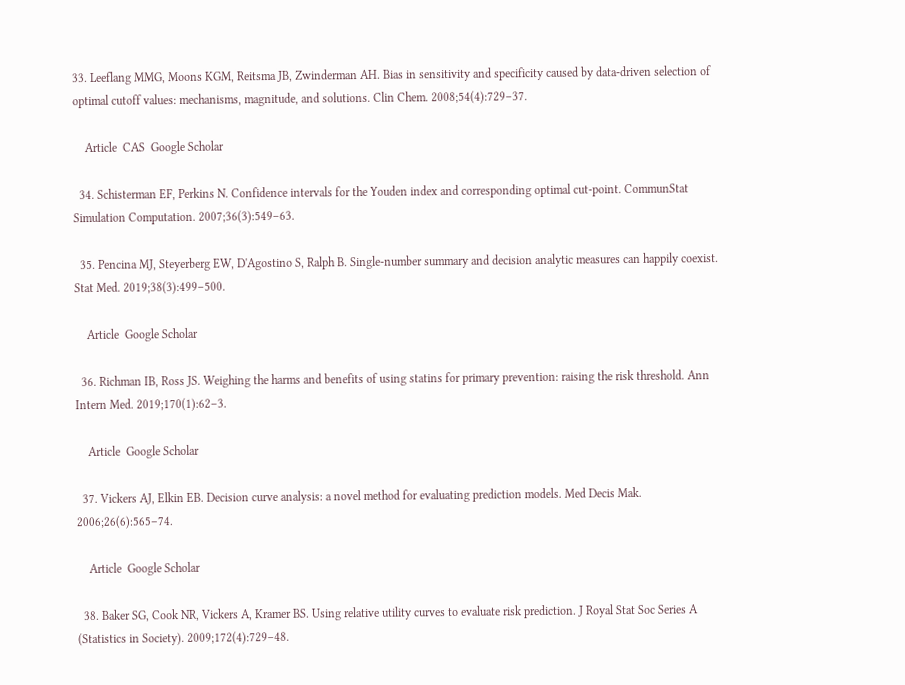33. Leeflang MMG, Moons KGM, Reitsma JB, Zwinderman AH. Bias in sensitivity and specificity caused by data-driven selection of optimal cutoff values: mechanisms, magnitude, and solutions. Clin Chem. 2008;54(4):729–37.

    Article  CAS  Google Scholar

  34. Schisterman EF, Perkins N. Confidence intervals for the Youden index and corresponding optimal cut-point. CommunStat Simulation Computation. 2007;36(3):549–63.

  35. Pencina MJ, Steyerberg EW, D'Agostino S, Ralph B. Single-number summary and decision analytic measures can happily coexist. Stat Med. 2019;38(3):499–500.

    Article  Google Scholar

  36. Richman IB, Ross JS. Weighing the harms and benefits of using statins for primary prevention: raising the risk threshold. Ann Intern Med. 2019;170(1):62–3.

    Article  Google Scholar

  37. Vickers AJ, Elkin EB. Decision curve analysis: a novel method for evaluating prediction models. Med Decis Mak. 2006;26(6):565–74.

    Article  Google Scholar

  38. Baker SG, Cook NR, Vickers A, Kramer BS. Using relative utility curves to evaluate risk prediction. J Royal Stat Soc Series A (Statistics in Society). 2009;172(4):729–48.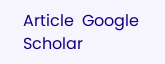Article  Google Scholar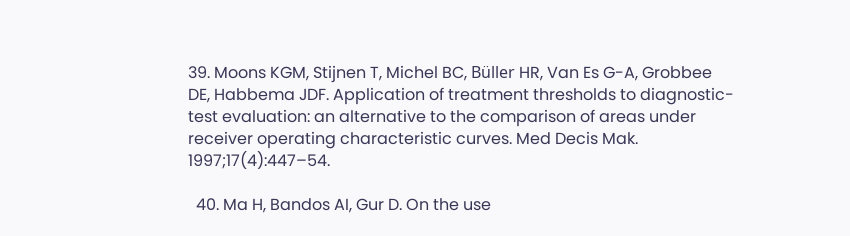39. Moons KGM, Stijnen T, Michel BC, Büller HR, Van Es G-A, Grobbee DE, Habbema JDF. Application of treatment thresholds to diagnostic-test evaluation: an alternative to the comparison of areas under receiver operating characteristic curves. Med Decis Mak. 1997;17(4):447–54.

  40. Ma H, Bandos AI, Gur D. On the use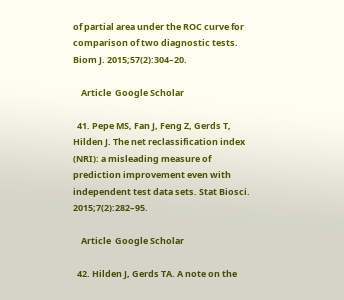of partial area under the ROC curve for comparison of two diagnostic tests. Biom J. 2015;57(2):304–20.

    Article  Google Scholar

  41. Pepe MS, Fan J, Feng Z, Gerds T, Hilden J. The net reclassification index (NRI): a misleading measure of prediction improvement even with independent test data sets. Stat Biosci. 2015;7(2):282–95.

    Article  Google Scholar

  42. Hilden J, Gerds TA. A note on the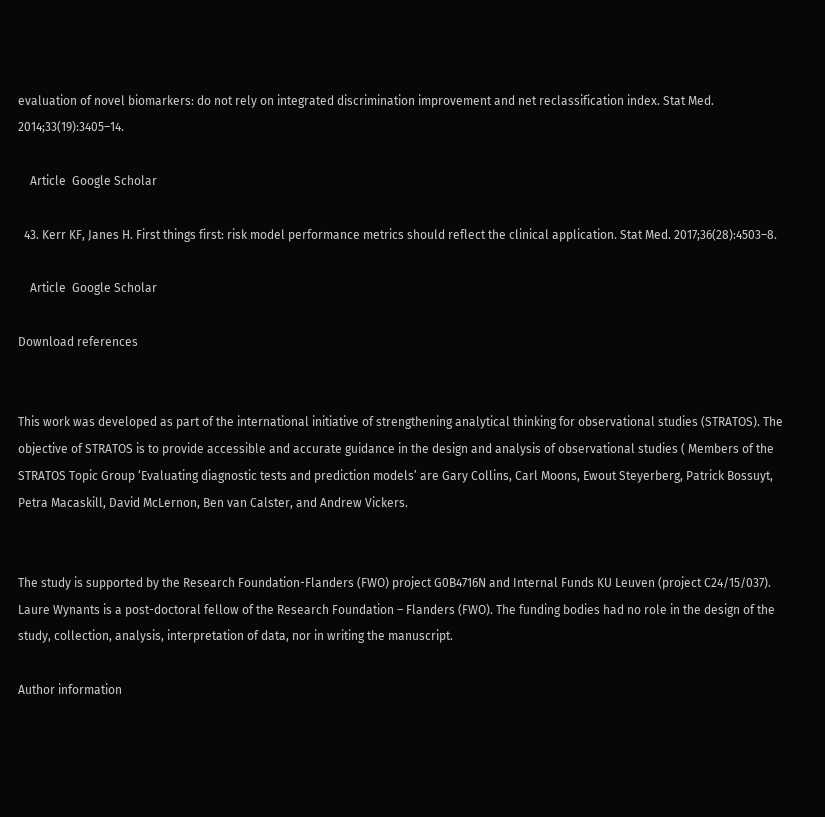evaluation of novel biomarkers: do not rely on integrated discrimination improvement and net reclassification index. Stat Med. 2014;33(19):3405–14.

    Article  Google Scholar

  43. Kerr KF, Janes H. First things first: risk model performance metrics should reflect the clinical application. Stat Med. 2017;36(28):4503–8.

    Article  Google Scholar

Download references


This work was developed as part of the international initiative of strengthening analytical thinking for observational studies (STRATOS). The objective of STRATOS is to provide accessible and accurate guidance in the design and analysis of observational studies ( Members of the STRATOS Topic Group ‘Evaluating diagnostic tests and prediction models’ are Gary Collins, Carl Moons, Ewout Steyerberg, Patrick Bossuyt, Petra Macaskill, David McLernon, Ben van Calster, and Andrew Vickers.


The study is supported by the Research Foundation-Flanders (FWO) project G0B4716N and Internal Funds KU Leuven (project C24/15/037). Laure Wynants is a post-doctoral fellow of the Research Foundation – Flanders (FWO). The funding bodies had no role in the design of the study, collection, analysis, interpretation of data, nor in writing the manuscript.

Author information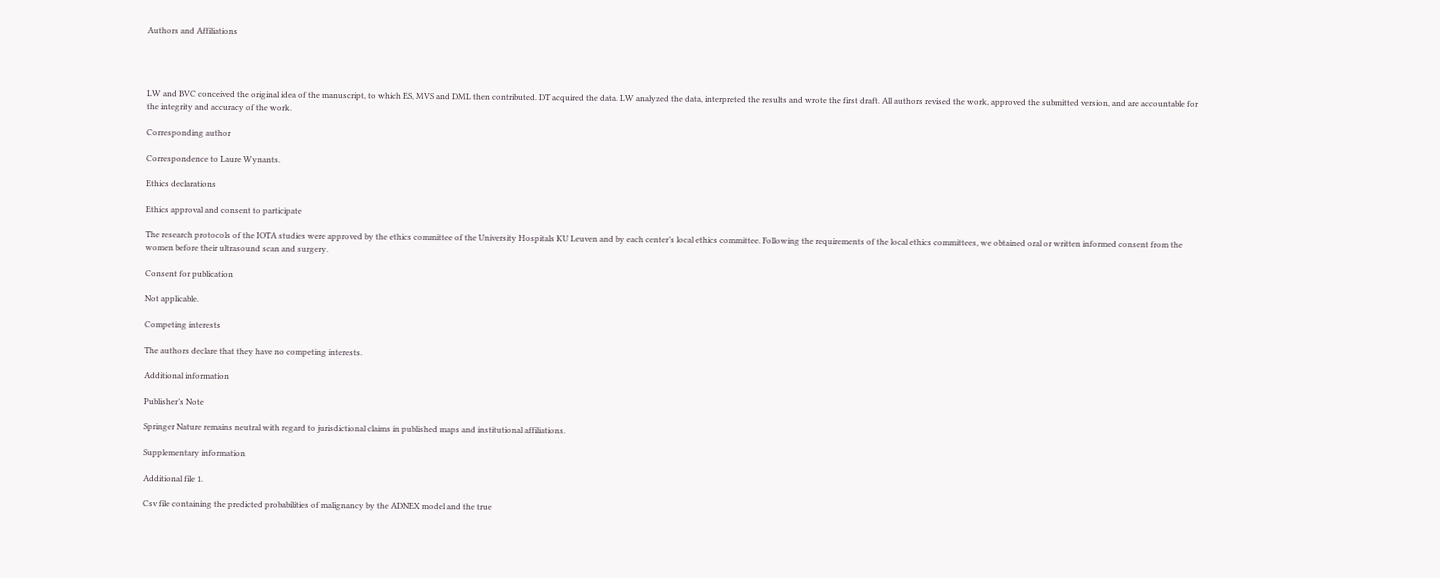Authors and Affiliations




LW and BVC conceived the original idea of the manuscript, to which ES, MVS and DML then contributed. DT acquired the data. LW analyzed the data, interpreted the results and wrote the first draft. All authors revised the work, approved the submitted version, and are accountable for the integrity and accuracy of the work.

Corresponding author

Correspondence to Laure Wynants.

Ethics declarations

Ethics approval and consent to participate

The research protocols of the IOTA studies were approved by the ethics committee of the University Hospitals KU Leuven and by each center’s local ethics committee. Following the requirements of the local ethics committees, we obtained oral or written informed consent from the women before their ultrasound scan and surgery.

Consent for publication

Not applicable.

Competing interests

The authors declare that they have no competing interests.

Additional information

Publisher’s Note

Springer Nature remains neutral with regard to jurisdictional claims in published maps and institutional affiliations.

Supplementary information

Additional file 1.

Csv file containing the predicted probabilities of malignancy by the ADNEX model and the true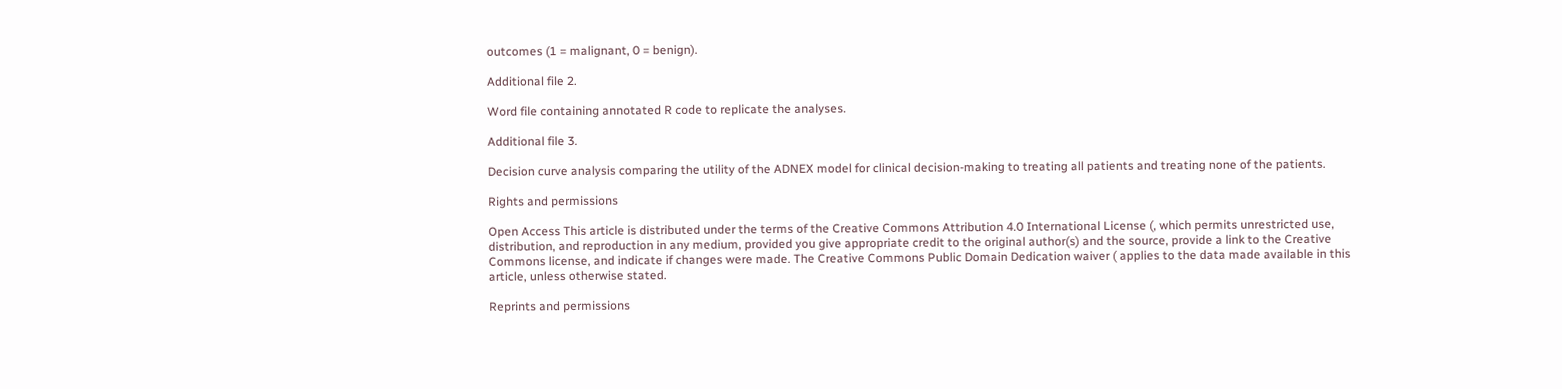outcomes (1 = malignant, 0 = benign).

Additional file 2.

Word file containing annotated R code to replicate the analyses.

Additional file 3.

Decision curve analysis comparing the utility of the ADNEX model for clinical decision-making to treating all patients and treating none of the patients.

Rights and permissions

Open Access This article is distributed under the terms of the Creative Commons Attribution 4.0 International License (, which permits unrestricted use, distribution, and reproduction in any medium, provided you give appropriate credit to the original author(s) and the source, provide a link to the Creative Commons license, and indicate if changes were made. The Creative Commons Public Domain Dedication waiver ( applies to the data made available in this article, unless otherwise stated.

Reprints and permissions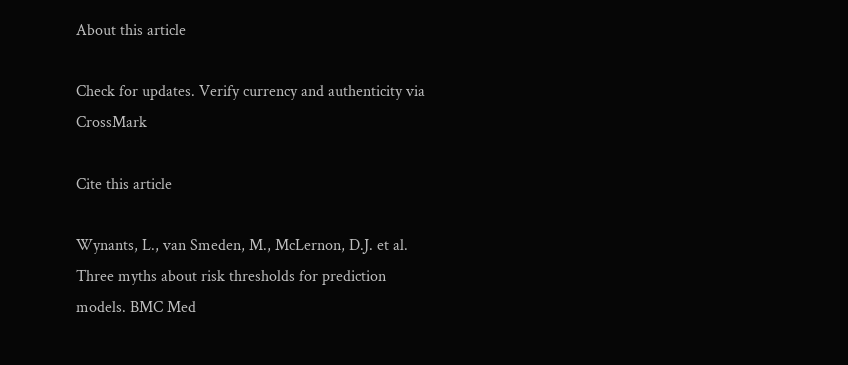About this article

Check for updates. Verify currency and authenticity via CrossMark

Cite this article

Wynants, L., van Smeden, M., McLernon, D.J. et al. Three myths about risk thresholds for prediction models. BMC Med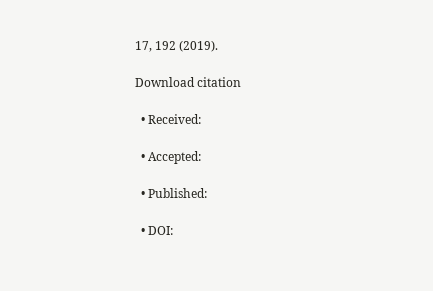17, 192 (2019).

Download citation

  • Received:

  • Accepted:

  • Published:

  • DOI: